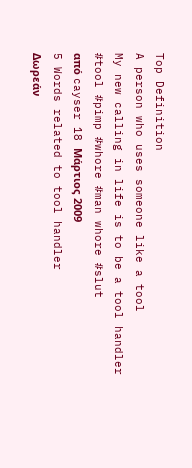Top Definition
A person who uses someone like a tool
My new calling in life is to be a tool handler
#tool #pimp #whore #man whore #slut
από cayser 18 Μάρτιος 2009
5 Words related to tool handler
Δωρεάν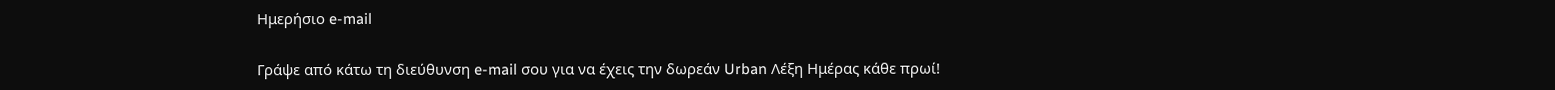Ημερήσιο e-mail

Γράψε από κάτω τη διεύθυνση e-mail σου για να έχεις την δωρεάν Urban Λέξη Ημέρας κάθε πρωί!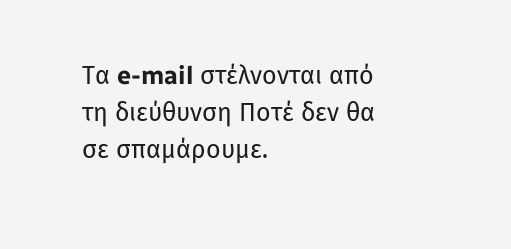Τα e-mail στέλνονται από τη διεύθυνση Ποτέ δεν θα σε σπαμάρουμε.